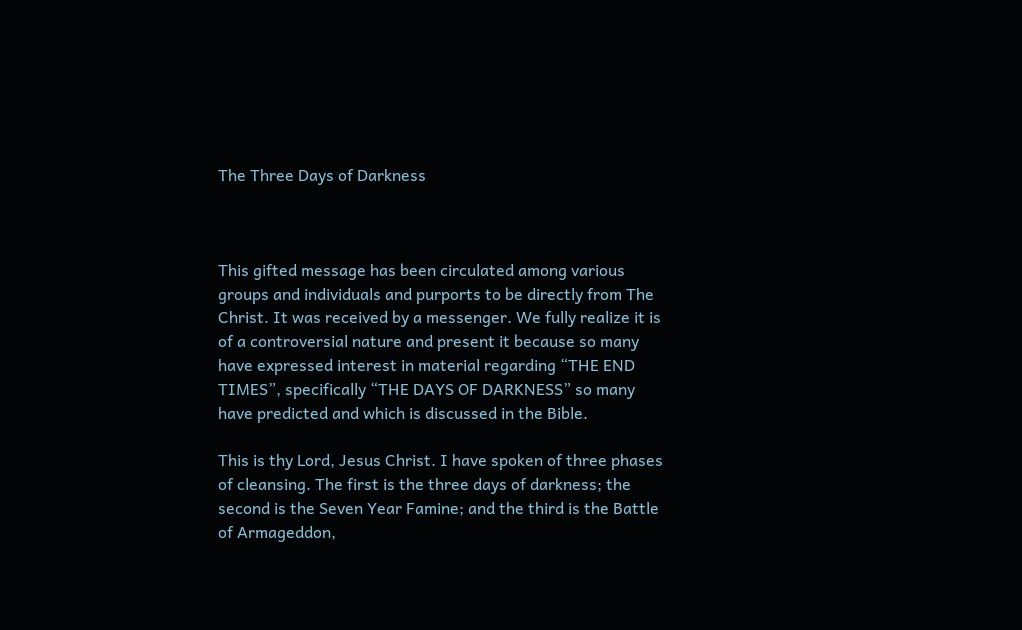The Three Days of Darkness



This gifted message has been circulated among various groups and individuals and purports to be directly from The Christ. It was received by a messenger. We fully realize it is of a controversial nature and present it because so many have expressed interest in material regarding “THE END TIMES”, specifically “THE DAYS OF DARKNESS” so many have predicted and which is discussed in the Bible.

This is thy Lord, Jesus Christ. I have spoken of three phases of cleansing. The first is the three days of darkness; the second is the Seven Year Famine; and the third is the Battle of Armageddon,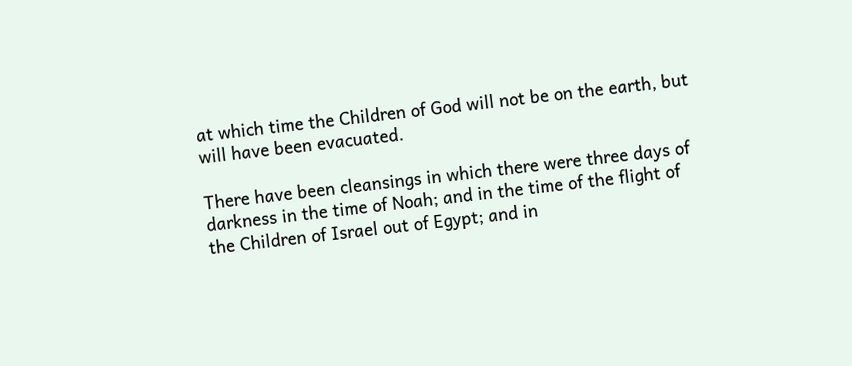at which time the Children of God will not be on the earth, but will have been evacuated.

There have been cleansings in which there were three days of darkness in the time of Noah; and in the time of the flight of the Children of Israel out of Egypt; and in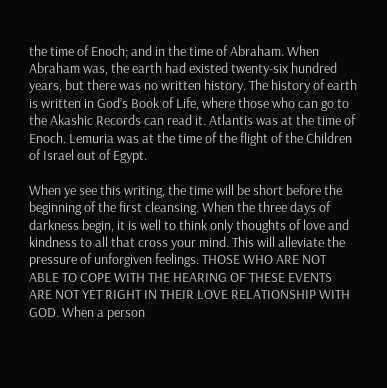the time of Enoch; and in the time of Abraham. When Abraham was, the earth had existed twenty-six hundred years, but there was no written history. The history of earth is written in God’s Book of Life, where those who can go to the Akashic Records can read it. Atlantis was at the time of Enoch. Lemuria was at the time of the flight of the Children of Israel out of Egypt.

When ye see this writing, the time will be short before the beginning of the first cleansing. When the three days of darkness begin, it is well to think only thoughts of love and kindness to all that cross your mind. This will alleviate the pressure of unforgiven feelings. THOSE WHO ARE NOT ABLE TO COPE WITH THE HEARING OF THESE EVENTS ARE NOT YET RIGHT IN THEIR LOVE RELATIONSHIP WITH GOD. When a person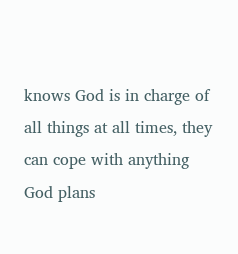knows God is in charge of all things at all times, they can cope with anything God plans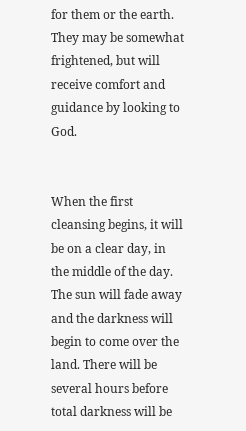for them or the earth. They may be somewhat frightened, but will receive comfort and guidance by looking to God.


When the first cleansing begins, it will be on a clear day, in the middle of the day. The sun will fade away and the darkness will begin to come over the land. There will be several hours before total darkness will be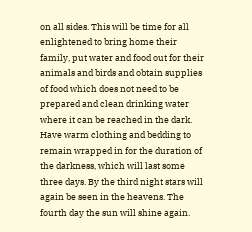on all sides. This will be time for all enlightened to bring home their family, put water and food out for their animals and birds and obtain supplies of food which does not need to be prepared and clean drinking water where it can be reached in the dark. Have warm clothing and bedding to remain wrapped in for the duration of the darkness, which will last some three days. By the third night stars will again be seen in the heavens. The fourth day the sun will shine again.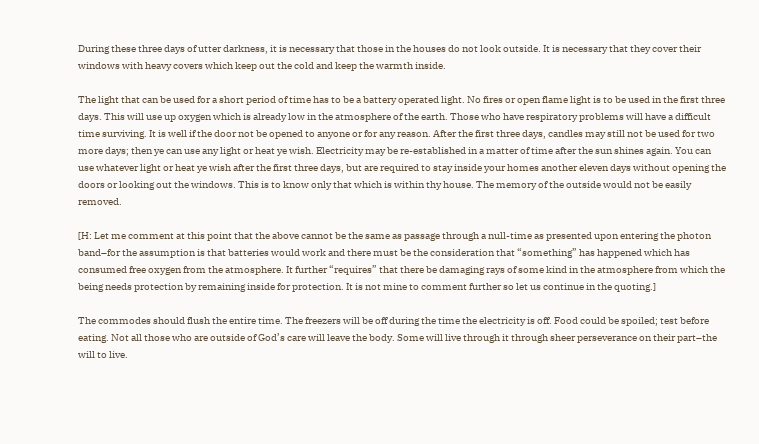During these three days of utter darkness, it is necessary that those in the houses do not look outside. It is necessary that they cover their windows with heavy covers which keep out the cold and keep the warmth inside.

The light that can be used for a short period of time has to be a battery operated light. No fires or open flame light is to be used in the first three days. This will use up oxygen which is already low in the atmosphere of the earth. Those who have respiratory problems will have a difficult time surviving. It is well if the door not be opened to anyone or for any reason. After the first three days, candles may still not be used for two more days; then ye can use any light or heat ye wish. Electricity may be re-established in a matter of time after the sun shines again. You can use whatever light or heat ye wish after the first three days, but are required to stay inside your homes another eleven days without opening the doors or looking out the windows. This is to know only that which is within thy house. The memory of the outside would not be easily removed.

[H: Let me comment at this point that the above cannot be the same as passage through a null-time as presented upon entering the photon band–for the assumption is that batteries would work and there must be the consideration that “something” has happened which has consumed free oxygen from the atmosphere. It further “requires” that there be damaging rays of some kind in the atmosphere from which the being needs protection by remaining inside for protection. It is not mine to comment further so let us continue in the quoting.]

The commodes should flush the entire time. The freezers will be off during the time the electricity is off. Food could be spoiled; test before eating. Not all those who are outside of God’s care will leave the body. Some will live through it through sheer perseverance on their part–the will to live.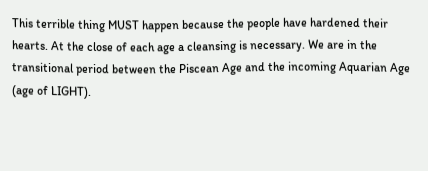This terrible thing MUST happen because the people have hardened their hearts. At the close of each age a cleansing is necessary. We are in the transitional period between the Piscean Age and the incoming Aquarian Age (age of LIGHT).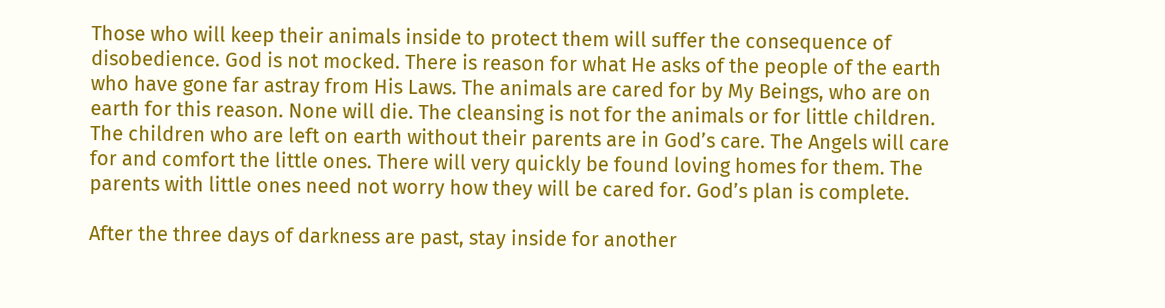Those who will keep their animals inside to protect them will suffer the consequence of disobedience. God is not mocked. There is reason for what He asks of the people of the earth who have gone far astray from His Laws. The animals are cared for by My Beings, who are on earth for this reason. None will die. The cleansing is not for the animals or for little children. The children who are left on earth without their parents are in God’s care. The Angels will care for and comfort the little ones. There will very quickly be found loving homes for them. The parents with little ones need not worry how they will be cared for. God’s plan is complete.

After the three days of darkness are past, stay inside for another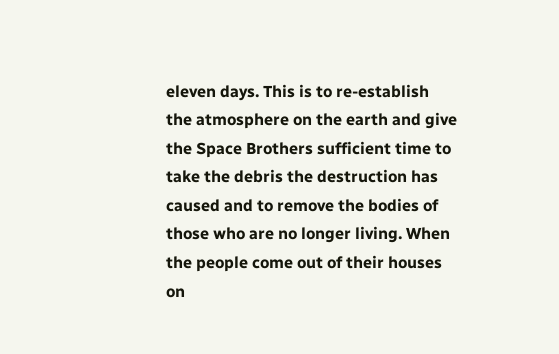eleven days. This is to re-establish the atmosphere on the earth and give the Space Brothers sufficient time to take the debris the destruction has caused and to remove the bodies of those who are no longer living. When the people come out of their houses on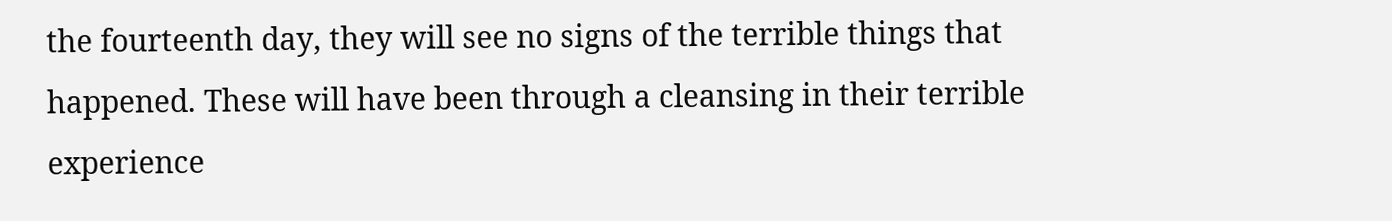the fourteenth day, they will see no signs of the terrible things that happened. These will have been through a cleansing in their terrible experience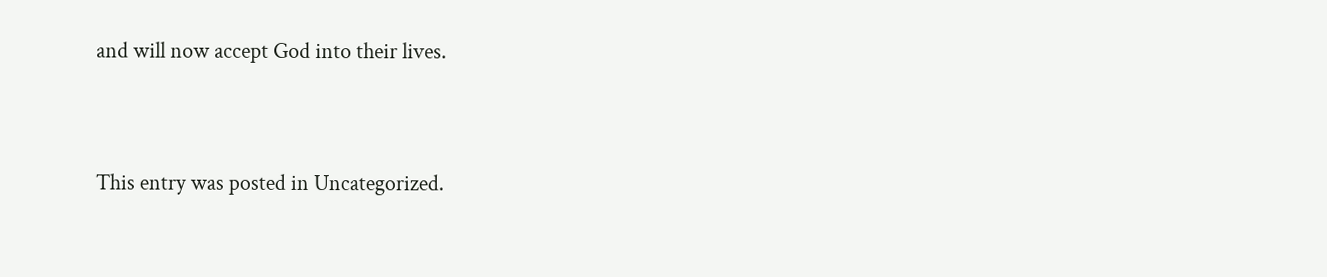and will now accept God into their lives.


This entry was posted in Uncategorized.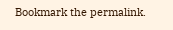Bookmark the permalink.